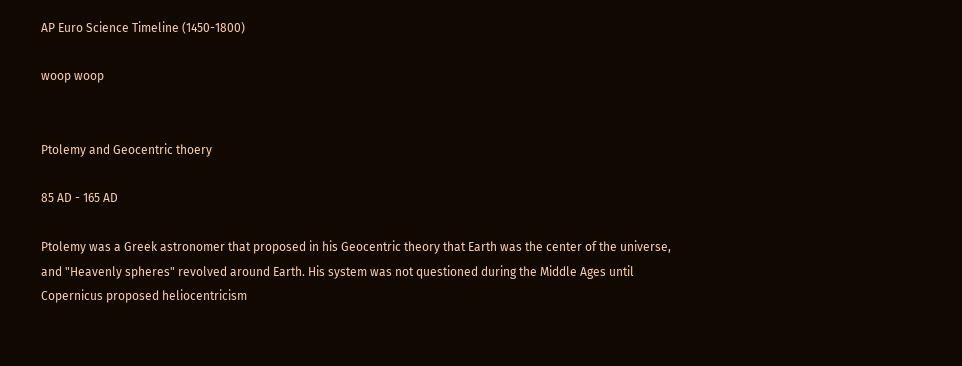AP Euro Science Timeline (1450-1800)

woop woop


Ptolemy and Geocentric thoery

85 AD - 165 AD

Ptolemy was a Greek astronomer that proposed in his Geocentric theory that Earth was the center of the universe, and "Heavenly spheres" revolved around Earth. His system was not questioned during the Middle Ages until Copernicus proposed heliocentricism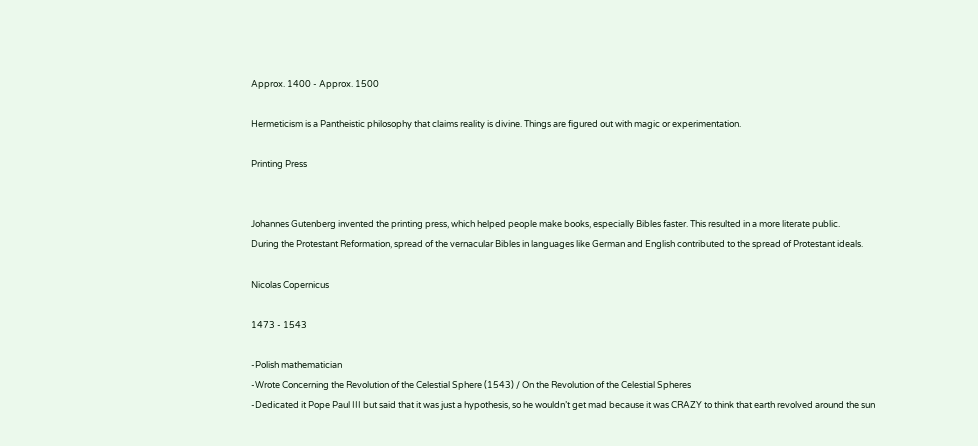Approx. 1400 - Approx. 1500

Hermeticism is a Pantheistic philosophy that claims reality is divine. Things are figured out with magic or experimentation.

Printing Press


Johannes Gutenberg invented the printing press, which helped people make books, especially Bibles faster. This resulted in a more literate public.
During the Protestant Reformation, spread of the vernacular Bibles in languages like German and English contributed to the spread of Protestant ideals.

Nicolas Copernicus

1473 - 1543

-Polish mathematician
-Wrote Concerning the Revolution of the Celestial Sphere (1543) / On the Revolution of the Celestial Spheres
-Dedicated it Pope Paul III but said that it was just a hypothesis, so he wouldn’t get mad because it was CRAZY to think that earth revolved around the sun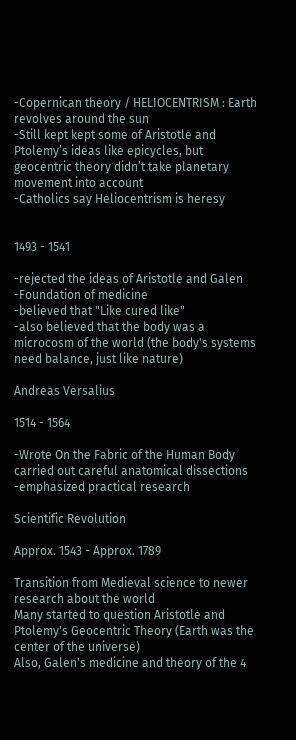-Copernican theory / HELIOCENTRISM : Earth revolves around the sun
-Still kept kept some of Aristotle and Ptolemy’s ideas like epicycles, but geocentric theory didn’t take planetary movement into account
-Catholics say Heliocentrism is heresy


1493 - 1541

-rejected the ideas of Aristotle and Galen
-Foundation of medicine
-believed that "Like cured like"
-also believed that the body was a microcosm of the world (the body's systems need balance, just like nature)

Andreas Versalius

1514 - 1564

-Wrote On the Fabric of the Human Body
carried out careful anatomical dissections
-emphasized practical research

Scientific Revolution

Approx. 1543 - Approx. 1789

Transition from Medieval science to newer research about the world
Many started to question Aristotle and Ptolemy's Geocentric Theory (Earth was the center of the universe)
Also, Galen's medicine and theory of the 4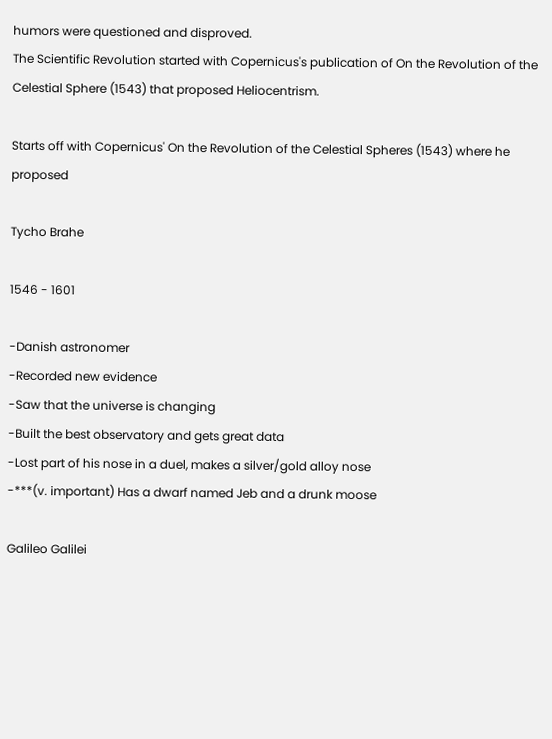humors were questioned and disproved.
The Scientific Revolution started with Copernicus's publication of On the Revolution of the Celestial Sphere (1543) that proposed Heliocentrism.

Starts off with Copernicus' On the Revolution of the Celestial Spheres (1543) where he proposed

Tycho Brahe

1546 - 1601

-Danish astronomer
-Recorded new evidence
-Saw that the universe is changing
-Built the best observatory and gets great data
-Lost part of his nose in a duel, makes a silver/gold alloy nose
-***(v. important) Has a dwarf named Jeb and a drunk moose

Galileo Galilei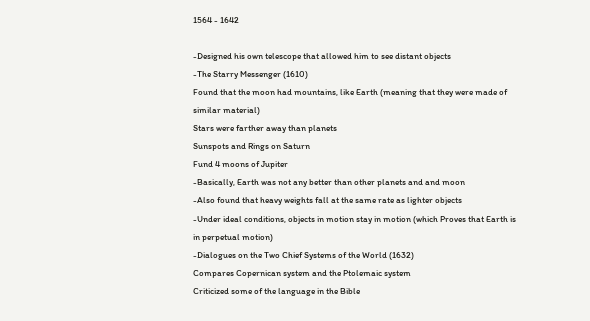1564 - 1642

-Designed his own telescope that allowed him to see distant objects
-The Starry Messenger (1610)
Found that the moon had mountains, like Earth (meaning that they were made of similar material)
Stars were farther away than planets
Sunspots and Rings on Saturn
Fund 4 moons of Jupiter
-Basically, Earth was not any better than other planets and and moon
-Also found that heavy weights fall at the same rate as lighter objects
-Under ideal conditions, objects in motion stay in motion (which Proves that Earth is in perpetual motion)
-Dialogues on the Two Chief Systems of the World (1632)
Compares Copernican system and the Ptolemaic system
Criticized some of the language in the Bible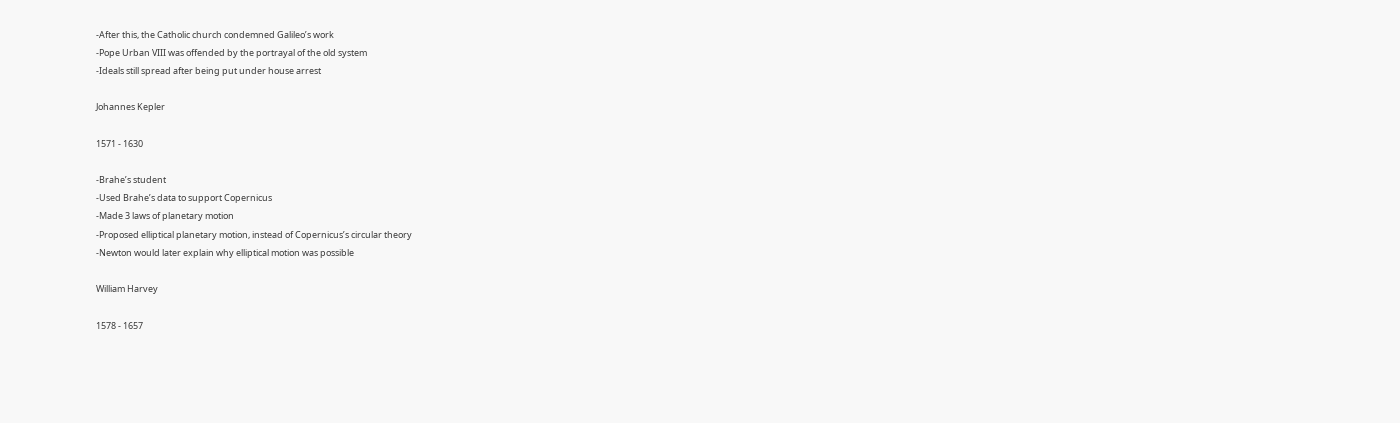-After this, the Catholic church condemned Galileo’s work
-Pope Urban VIII was offended by the portrayal of the old system
-Ideals still spread after being put under house arrest

Johannes Kepler

1571 - 1630

-Brahe’s student
-Used Brahe’s data to support Copernicus
-Made 3 laws of planetary motion
-Proposed elliptical planetary motion, instead of Copernicus’s circular theory
-Newton would later explain why elliptical motion was possible

William Harvey

1578 - 1657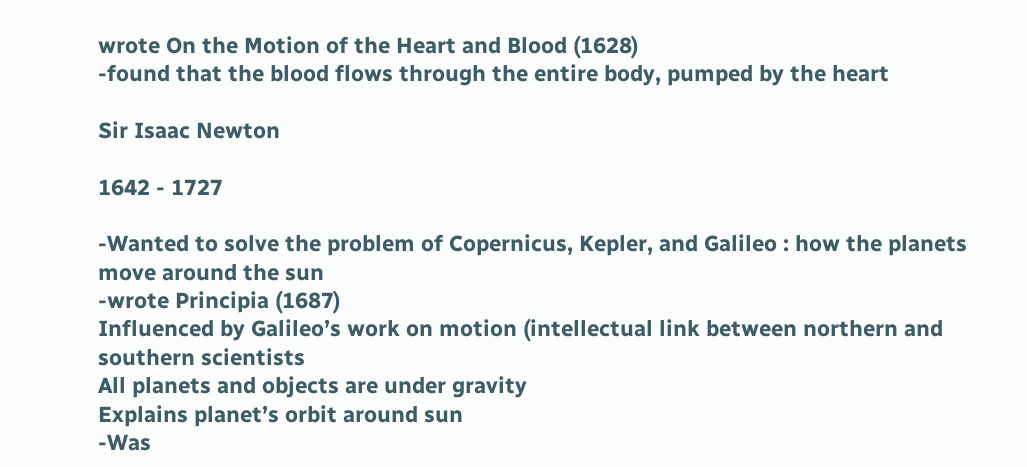wrote On the Motion of the Heart and Blood (1628)
-found that the blood flows through the entire body, pumped by the heart

Sir Isaac Newton

1642 - 1727

-Wanted to solve the problem of Copernicus, Kepler, and Galileo : how the planets move around the sun
-wrote Principia (1687)
Influenced by Galileo’s work on motion (intellectual link between northern and southern scientists
All planets and objects are under gravity
Explains planet’s orbit around sun
-Was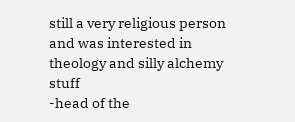still a very religious person and was interested in theology and silly alchemy stuff
-head of the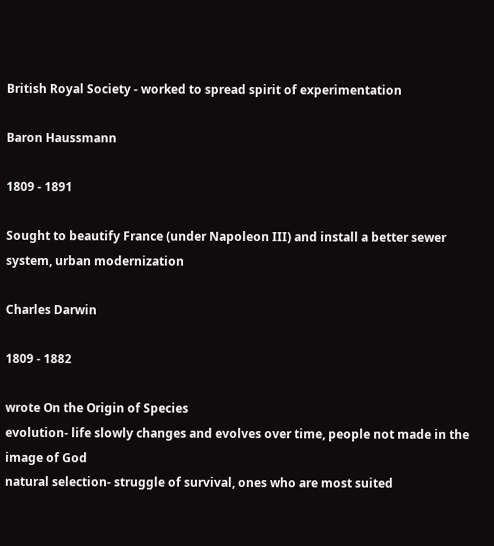British Royal Society - worked to spread spirit of experimentation

Baron Haussmann

1809 - 1891

Sought to beautify France (under Napoleon III) and install a better sewer system, urban modernization

Charles Darwin

1809 - 1882

wrote On the Origin of Species
evolution- life slowly changes and evolves over time, people not made in the image of God
natural selection- struggle of survival, ones who are most suited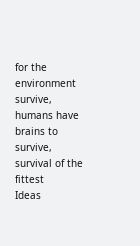for the environment survive, humans have brains to survive, survival of the fittest
Ideas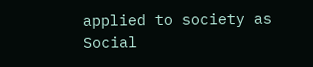applied to society as Social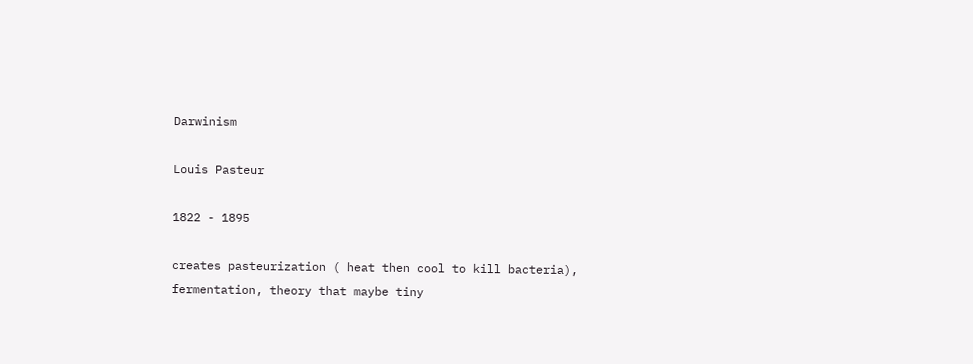Darwinism

Louis Pasteur

1822 - 1895

creates pasteurization ( heat then cool to kill bacteria), fermentation, theory that maybe tiny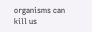organisms can kill us